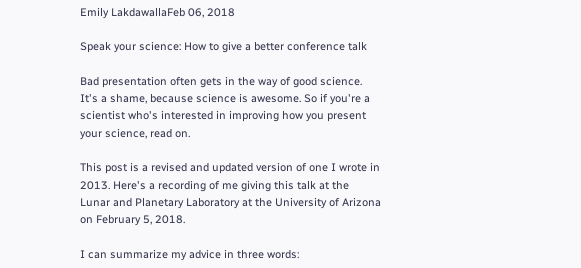Emily LakdawallaFeb 06, 2018

Speak your science: How to give a better conference talk

Bad presentation often gets in the way of good science. It's a shame, because science is awesome. So if you're a scientist who's interested in improving how you present your science, read on.

This post is a revised and updated version of one I wrote in 2013. Here's a recording of me giving this talk at the Lunar and Planetary Laboratory at the University of Arizona on February 5, 2018.

I can summarize my advice in three words: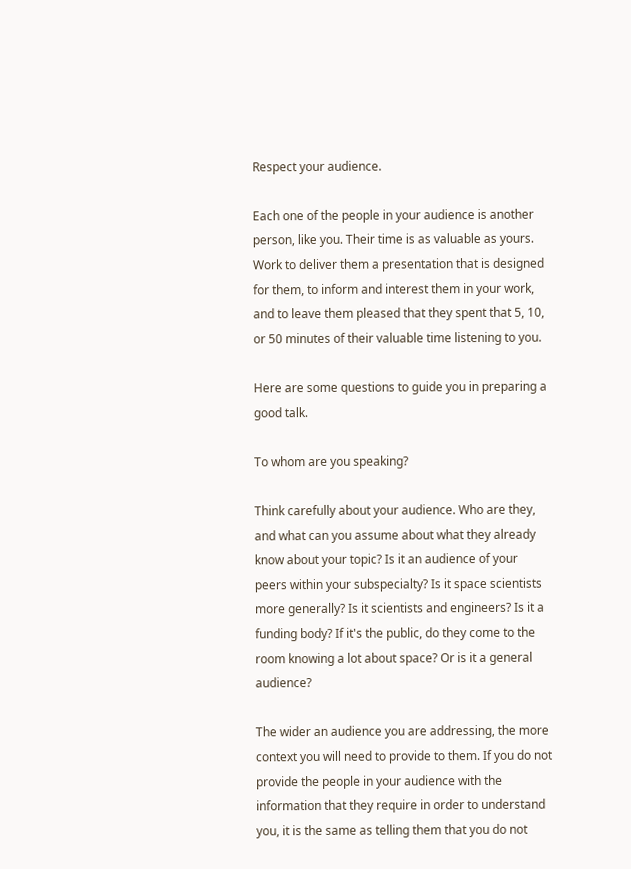Respect your audience.

Each one of the people in your audience is another person, like you. Their time is as valuable as yours. Work to deliver them a presentation that is designed for them, to inform and interest them in your work, and to leave them pleased that they spent that 5, 10, or 50 minutes of their valuable time listening to you.

Here are some questions to guide you in preparing a good talk.

To whom are you speaking?

Think carefully about your audience. Who are they, and what can you assume about what they already know about your topic? Is it an audience of your peers within your subspecialty? Is it space scientists more generally? Is it scientists and engineers? Is it a funding body? If it's the public, do they come to the room knowing a lot about space? Or is it a general audience?

The wider an audience you are addressing, the more context you will need to provide to them. If you do not provide the people in your audience with the information that they require in order to understand you, it is the same as telling them that you do not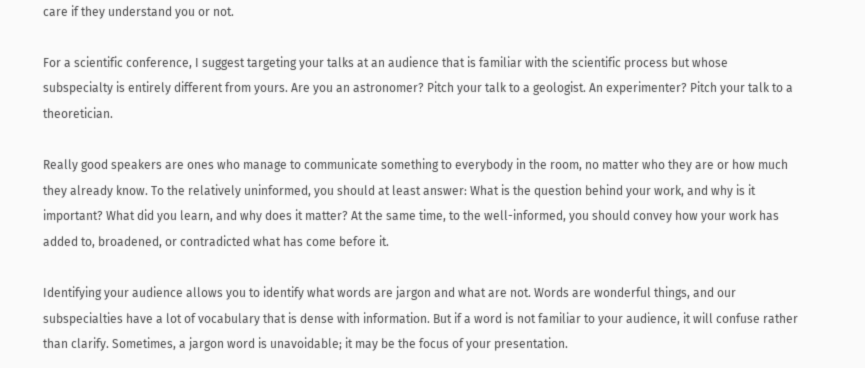care if they understand you or not.

For a scientific conference, I suggest targeting your talks at an audience that is familiar with the scientific process but whose subspecialty is entirely different from yours. Are you an astronomer? Pitch your talk to a geologist. An experimenter? Pitch your talk to a theoretician.

Really good speakers are ones who manage to communicate something to everybody in the room, no matter who they are or how much they already know. To the relatively uninformed, you should at least answer: What is the question behind your work, and why is it important? What did you learn, and why does it matter? At the same time, to the well-informed, you should convey how your work has added to, broadened, or contradicted what has come before it.

Identifying your audience allows you to identify what words are jargon and what are not. Words are wonderful things, and our subspecialties have a lot of vocabulary that is dense with information. But if a word is not familiar to your audience, it will confuse rather than clarify. Sometimes, a jargon word is unavoidable; it may be the focus of your presentation.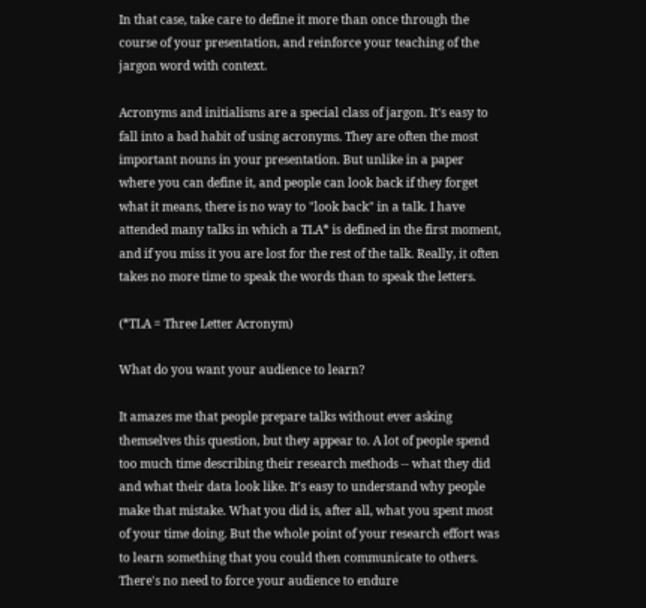In that case, take care to define it more than once through the course of your presentation, and reinforce your teaching of the jargon word with context.

Acronyms and initialisms are a special class of jargon. It's easy to fall into a bad habit of using acronyms. They are often the most important nouns in your presentation. But unlike in a paper where you can define it, and people can look back if they forget what it means, there is no way to "look back" in a talk. I have attended many talks in which a TLA* is defined in the first moment, and if you miss it you are lost for the rest of the talk. Really, it often takes no more time to speak the words than to speak the letters.

(*TLA = Three Letter Acronym)

What do you want your audience to learn?

It amazes me that people prepare talks without ever asking themselves this question, but they appear to. A lot of people spend too much time describing their research methods -- what they did and what their data look like. It's easy to understand why people make that mistake. What you did is, after all, what you spent most of your time doing. But the whole point of your research effort was to learn something that you could then communicate to others. There's no need to force your audience to endure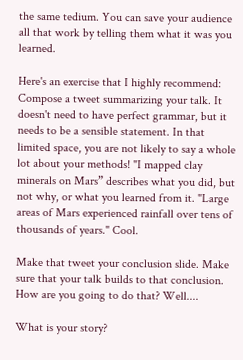the same tedium. You can save your audience all that work by telling them what it was you learned.

Here's an exercise that I highly recommend: Compose a tweet summarizing your talk. It doesn't need to have perfect grammar, but it needs to be a sensible statement. In that limited space, you are not likely to say a whole lot about your methods! "I mapped clay minerals on Mars” describes what you did, but not why, or what you learned from it. "Large areas of Mars experienced rainfall over tens of thousands of years." Cool.

Make that tweet your conclusion slide. Make sure that your talk builds to that conclusion. How are you going to do that? Well....

What is your story?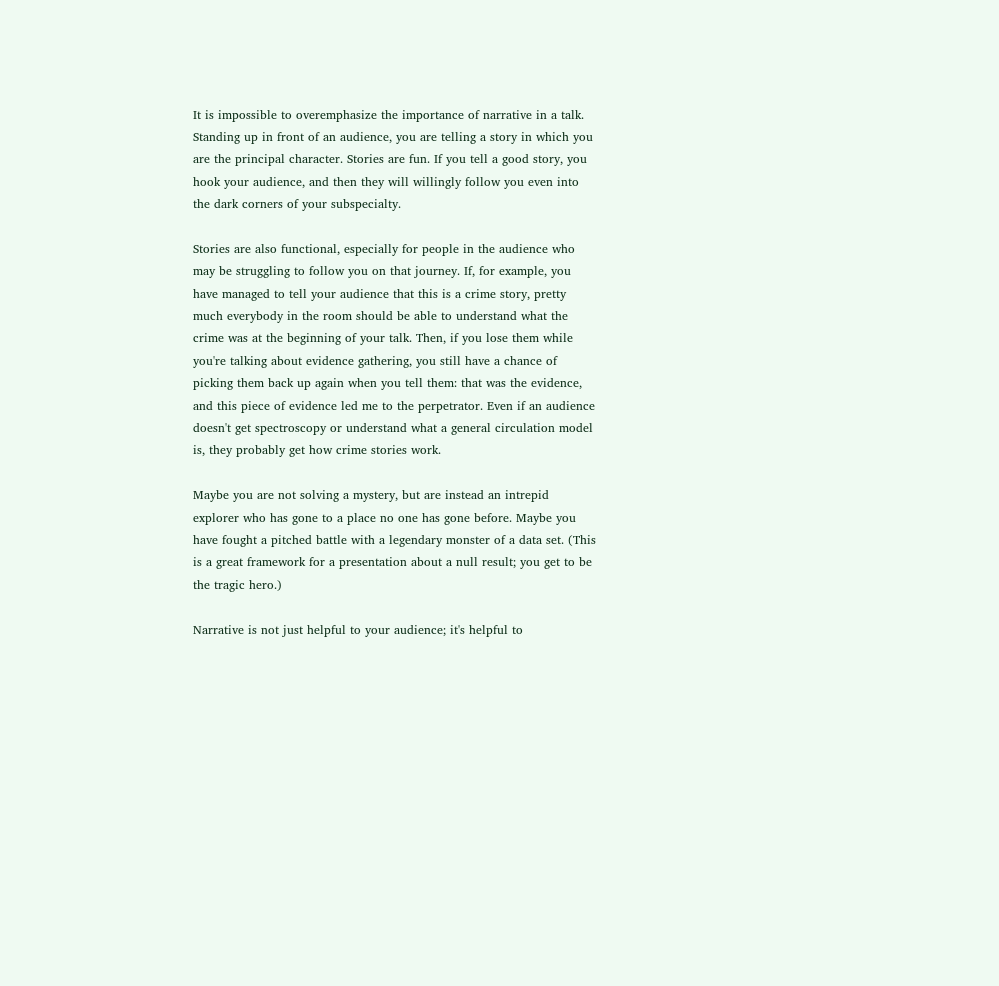It is impossible to overemphasize the importance of narrative in a talk. Standing up in front of an audience, you are telling a story in which you are the principal character. Stories are fun. If you tell a good story, you hook your audience, and then they will willingly follow you even into the dark corners of your subspecialty.

Stories are also functional, especially for people in the audience who may be struggling to follow you on that journey. If, for example, you have managed to tell your audience that this is a crime story, pretty much everybody in the room should be able to understand what the crime was at the beginning of your talk. Then, if you lose them while you're talking about evidence gathering, you still have a chance of picking them back up again when you tell them: that was the evidence, and this piece of evidence led me to the perpetrator. Even if an audience doesn't get spectroscopy or understand what a general circulation model is, they probably get how crime stories work.

Maybe you are not solving a mystery, but are instead an intrepid explorer who has gone to a place no one has gone before. Maybe you have fought a pitched battle with a legendary monster of a data set. (This is a great framework for a presentation about a null result; you get to be the tragic hero.)

Narrative is not just helpful to your audience; it's helpful to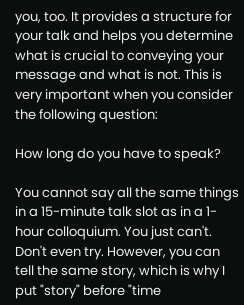you, too. It provides a structure for your talk and helps you determine what is crucial to conveying your message and what is not. This is very important when you consider the following question:

How long do you have to speak?

You cannot say all the same things in a 15-minute talk slot as in a 1-hour colloquium. You just can't. Don't even try. However, you can tell the same story, which is why I put "story" before "time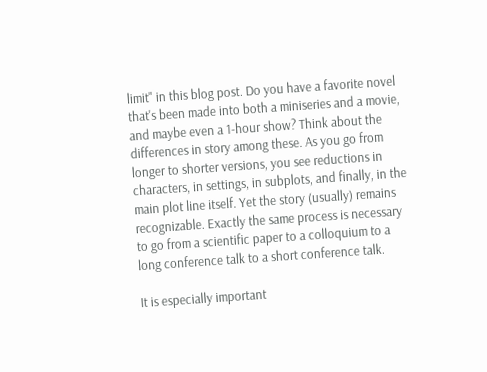limit" in this blog post. Do you have a favorite novel that's been made into both a miniseries and a movie, and maybe even a 1-hour show? Think about the differences in story among these. As you go from longer to shorter versions, you see reductions in characters, in settings, in subplots, and finally, in the main plot line itself. Yet the story (usually) remains recognizable. Exactly the same process is necessary to go from a scientific paper to a colloquium to a long conference talk to a short conference talk.

It is especially important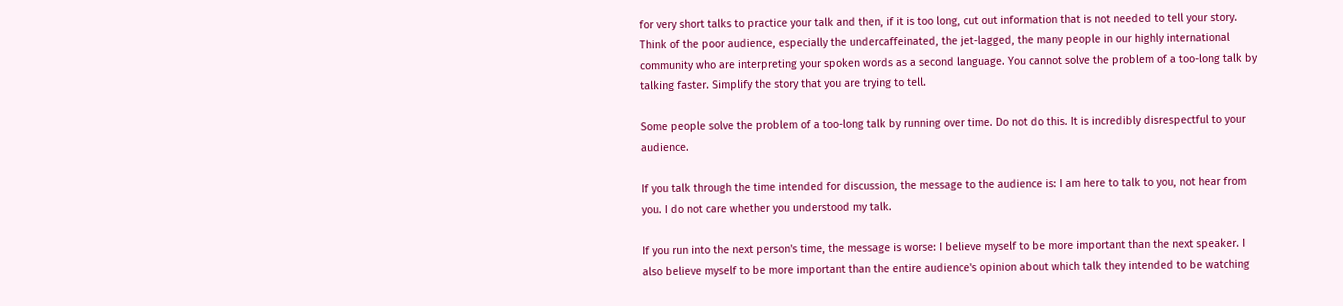for very short talks to practice your talk and then, if it is too long, cut out information that is not needed to tell your story. Think of the poor audience, especially the undercaffeinated, the jet-lagged, the many people in our highly international community who are interpreting your spoken words as a second language. You cannot solve the problem of a too-long talk by talking faster. Simplify the story that you are trying to tell.

Some people solve the problem of a too-long talk by running over time. Do not do this. It is incredibly disrespectful to your audience.

If you talk through the time intended for discussion, the message to the audience is: I am here to talk to you, not hear from you. I do not care whether you understood my talk.

If you run into the next person's time, the message is worse: I believe myself to be more important than the next speaker. I also believe myself to be more important than the entire audience's opinion about which talk they intended to be watching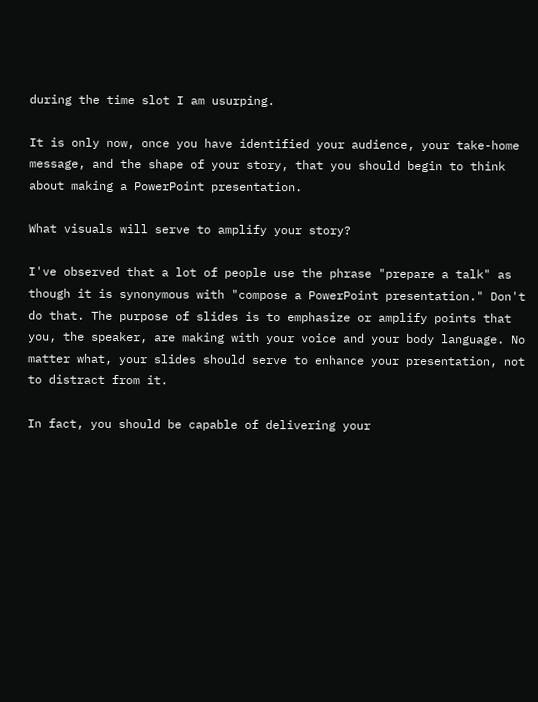during the time slot I am usurping.

It is only now, once you have identified your audience, your take-home message, and the shape of your story, that you should begin to think about making a PowerPoint presentation.

What visuals will serve to amplify your story?

I've observed that a lot of people use the phrase "prepare a talk" as though it is synonymous with "compose a PowerPoint presentation." Don't do that. The purpose of slides is to emphasize or amplify points that you, the speaker, are making with your voice and your body language. No matter what, your slides should serve to enhance your presentation, not to distract from it.

In fact, you should be capable of delivering your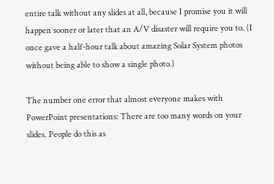entire talk without any slides at all, because I promise you it will happen sooner or later that an A/V disaster will require you to. (I once gave a half-hour talk about amazing Solar System photos without being able to show a single photo.)

The number one error that almost everyone makes with PowerPoint presentations: There are too many words on your slides. People do this as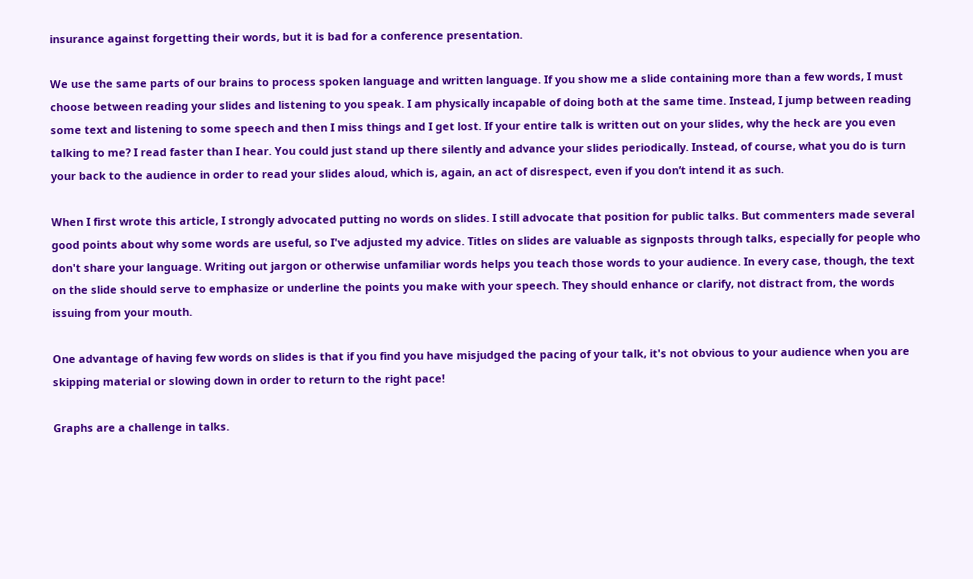insurance against forgetting their words, but it is bad for a conference presentation.

We use the same parts of our brains to process spoken language and written language. If you show me a slide containing more than a few words, I must choose between reading your slides and listening to you speak. I am physically incapable of doing both at the same time. Instead, I jump between reading some text and listening to some speech and then I miss things and I get lost. If your entire talk is written out on your slides, why the heck are you even talking to me? I read faster than I hear. You could just stand up there silently and advance your slides periodically. Instead, of course, what you do is turn your back to the audience in order to read your slides aloud, which is, again, an act of disrespect, even if you don’t intend it as such.

When I first wrote this article, I strongly advocated putting no words on slides. I still advocate that position for public talks. But commenters made several good points about why some words are useful, so I've adjusted my advice. Titles on slides are valuable as signposts through talks, especially for people who don't share your language. Writing out jargon or otherwise unfamiliar words helps you teach those words to your audience. In every case, though, the text on the slide should serve to emphasize or underline the points you make with your speech. They should enhance or clarify, not distract from, the words issuing from your mouth.

One advantage of having few words on slides is that if you find you have misjudged the pacing of your talk, it's not obvious to your audience when you are skipping material or slowing down in order to return to the right pace!

Graphs are a challenge in talks.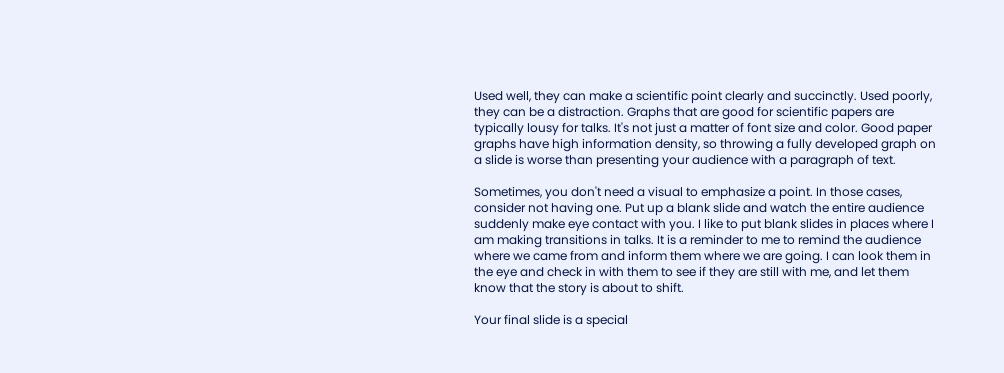Used well, they can make a scientific point clearly and succinctly. Used poorly, they can be a distraction. Graphs that are good for scientific papers are typically lousy for talks. It's not just a matter of font size and color. Good paper graphs have high information density, so throwing a fully developed graph on a slide is worse than presenting your audience with a paragraph of text.

Sometimes, you don't need a visual to emphasize a point. In those cases, consider not having one. Put up a blank slide and watch the entire audience suddenly make eye contact with you. I like to put blank slides in places where I am making transitions in talks. It is a reminder to me to remind the audience where we came from and inform them where we are going. I can look them in the eye and check in with them to see if they are still with me, and let them know that the story is about to shift.

Your final slide is a special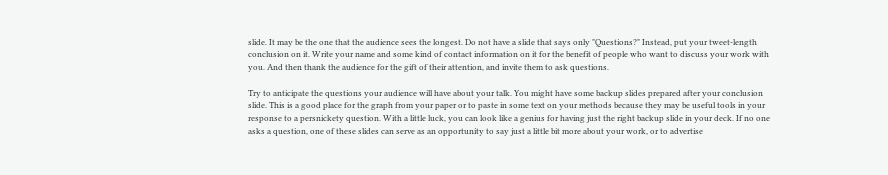slide. It may be the one that the audience sees the longest. Do not have a slide that says only "Questions?" Instead, put your tweet-length conclusion on it. Write your name and some kind of contact information on it for the benefit of people who want to discuss your work with you. And then thank the audience for the gift of their attention, and invite them to ask questions.

Try to anticipate the questions your audience will have about your talk. You might have some backup slides prepared after your conclusion slide. This is a good place for the graph from your paper or to paste in some text on your methods because they may be useful tools in your response to a persnickety question. With a little luck, you can look like a genius for having just the right backup slide in your deck. If no one asks a question, one of these slides can serve as an opportunity to say just a little bit more about your work, or to advertise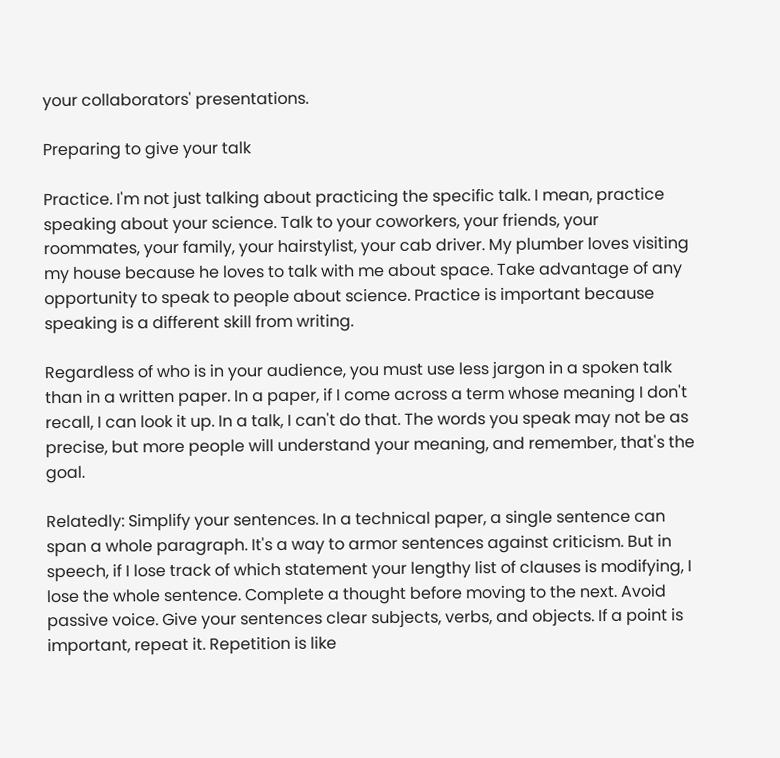your collaborators' presentations.

Preparing to give your talk

Practice. I'm not just talking about practicing the specific talk. I mean, practice speaking about your science. Talk to your coworkers, your friends, your roommates, your family, your hairstylist, your cab driver. My plumber loves visiting my house because he loves to talk with me about space. Take advantage of any opportunity to speak to people about science. Practice is important because speaking is a different skill from writing.

Regardless of who is in your audience, you must use less jargon in a spoken talk than in a written paper. In a paper, if I come across a term whose meaning I don't recall, I can look it up. In a talk, I can't do that. The words you speak may not be as precise, but more people will understand your meaning, and remember, that's the goal.

Relatedly: Simplify your sentences. In a technical paper, a single sentence can span a whole paragraph. It's a way to armor sentences against criticism. But in speech, if I lose track of which statement your lengthy list of clauses is modifying, I lose the whole sentence. Complete a thought before moving to the next. Avoid passive voice. Give your sentences clear subjects, verbs, and objects. If a point is important, repeat it. Repetition is like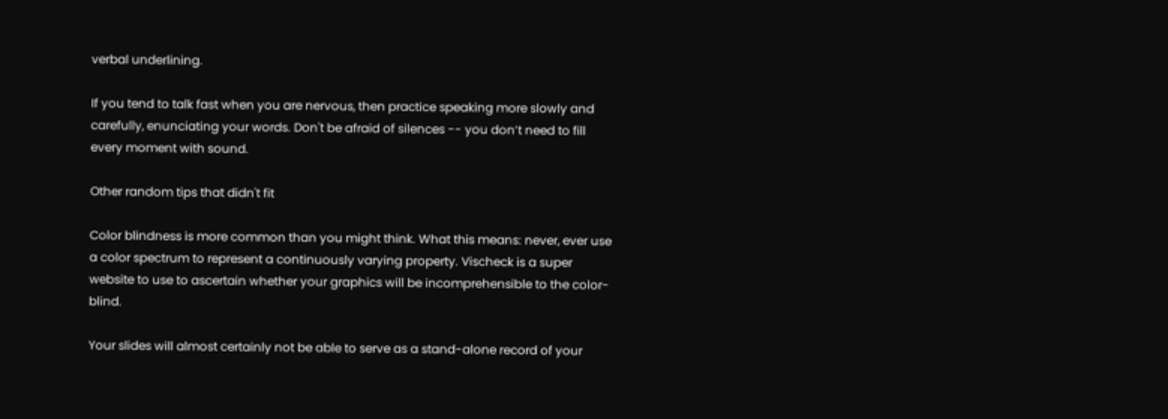verbal underlining.

If you tend to talk fast when you are nervous, then practice speaking more slowly and carefully, enunciating your words. Don't be afraid of silences -- you don’t need to fill every moment with sound.

Other random tips that didn't fit

Color blindness is more common than you might think. What this means: never, ever use a color spectrum to represent a continuously varying property. Vischeck is a super website to use to ascertain whether your graphics will be incomprehensible to the color-blind.

Your slides will almost certainly not be able to serve as a stand-alone record of your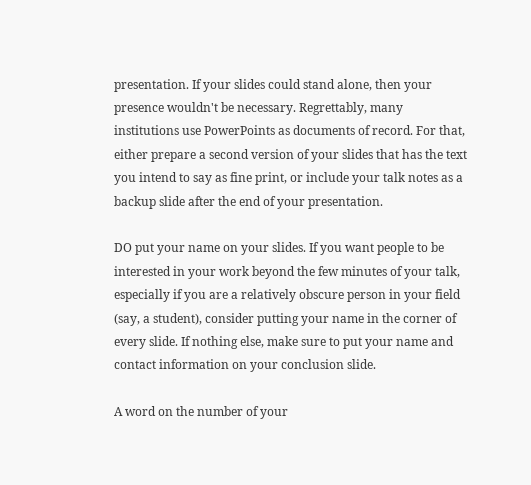presentation. If your slides could stand alone, then your presence wouldn't be necessary. Regrettably, many institutions use PowerPoints as documents of record. For that, either prepare a second version of your slides that has the text you intend to say as fine print, or include your talk notes as a backup slide after the end of your presentation.

DO put your name on your slides. If you want people to be interested in your work beyond the few minutes of your talk, especially if you are a relatively obscure person in your field (say, a student), consider putting your name in the corner of every slide. If nothing else, make sure to put your name and contact information on your conclusion slide.

A word on the number of your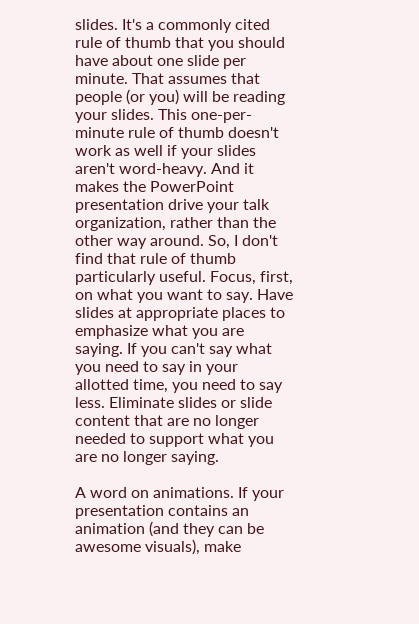slides. It's a commonly cited rule of thumb that you should have about one slide per minute. That assumes that people (or you) will be reading your slides. This one-per-minute rule of thumb doesn't work as well if your slides aren't word-heavy. And it makes the PowerPoint presentation drive your talk organization, rather than the other way around. So, I don't find that rule of thumb particularly useful. Focus, first, on what you want to say. Have slides at appropriate places to emphasize what you are saying. If you can't say what you need to say in your allotted time, you need to say less. Eliminate slides or slide content that are no longer needed to support what you are no longer saying.

A word on animations. If your presentation contains an animation (and they can be awesome visuals), make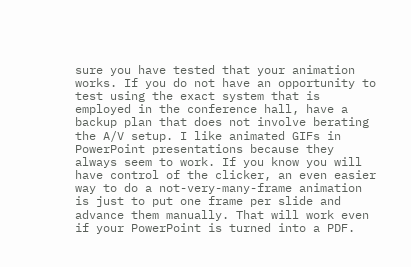sure you have tested that your animation works. If you do not have an opportunity to test using the exact system that is employed in the conference hall, have a backup plan that does not involve berating the A/V setup. I like animated GIFs in PowerPoint presentations because they always seem to work. If you know you will have control of the clicker, an even easier way to do a not-very-many-frame animation is just to put one frame per slide and advance them manually. That will work even if your PowerPoint is turned into a PDF.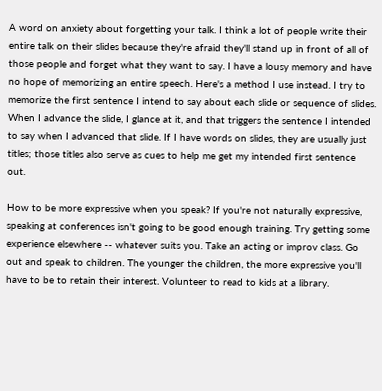A word on anxiety about forgetting your talk. I think a lot of people write their entire talk on their slides because they're afraid they'll stand up in front of all of those people and forget what they want to say. I have a lousy memory and have no hope of memorizing an entire speech. Here's a method I use instead. I try to memorize the first sentence I intend to say about each slide or sequence of slides. When I advance the slide, I glance at it, and that triggers the sentence I intended to say when I advanced that slide. If I have words on slides, they are usually just titles; those titles also serve as cues to help me get my intended first sentence out.

How to be more expressive when you speak? If you're not naturally expressive, speaking at conferences isn't going to be good enough training. Try getting some experience elsewhere -- whatever suits you. Take an acting or improv class. Go out and speak to children. The younger the children, the more expressive you'll have to be to retain their interest. Volunteer to read to kids at a library.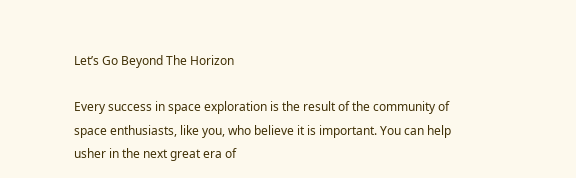Let’s Go Beyond The Horizon

Every success in space exploration is the result of the community of space enthusiasts, like you, who believe it is important. You can help usher in the next great era of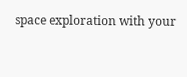space exploration with your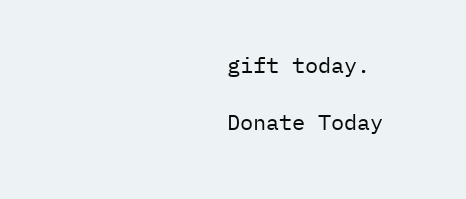gift today.

Donate Today